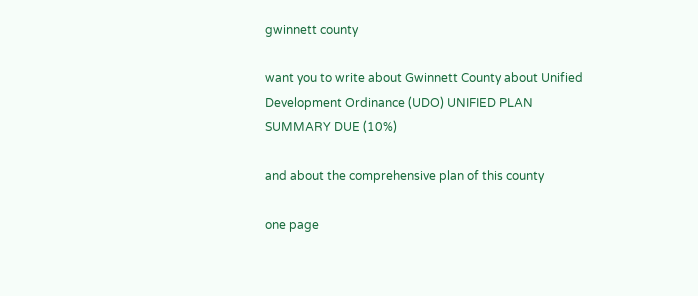gwinnett county

want you to write about Gwinnett County about Unified Development Ordinance (UDO) UNIFIED PLAN SUMMARY DUE (10%)

and about the comprehensive plan of this county

one page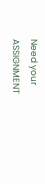Need your ASSIGNMENT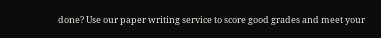done? Use our paper writing service to score good grades and meet your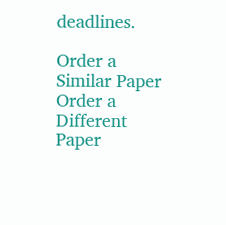deadlines.

Order a Similar Paper Order a Different Paper